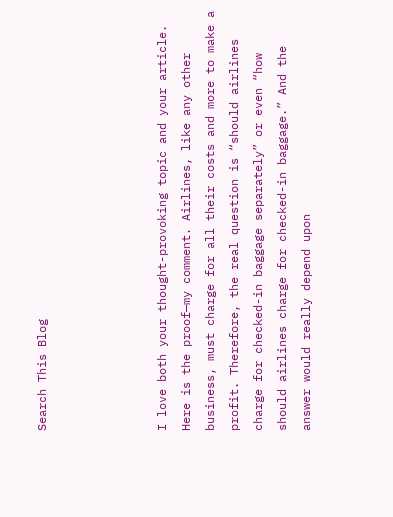Search This Blog




I love both your thought-provoking topic and your article. Here is the proof—my comment. Airlines, like any other business, must charge for all their costs and more to make a profit. Therefore, the real question is “should airlines charge for checked-in baggage separately” or even “how should airlines charge for checked-in baggage.” And the answer would really depend upon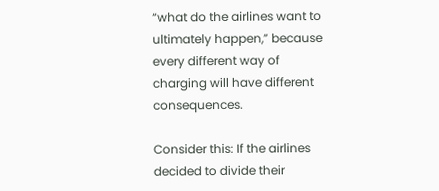“what do the airlines want to ultimately happen,” because every different way of charging will have different consequences.

Consider this: If the airlines decided to divide their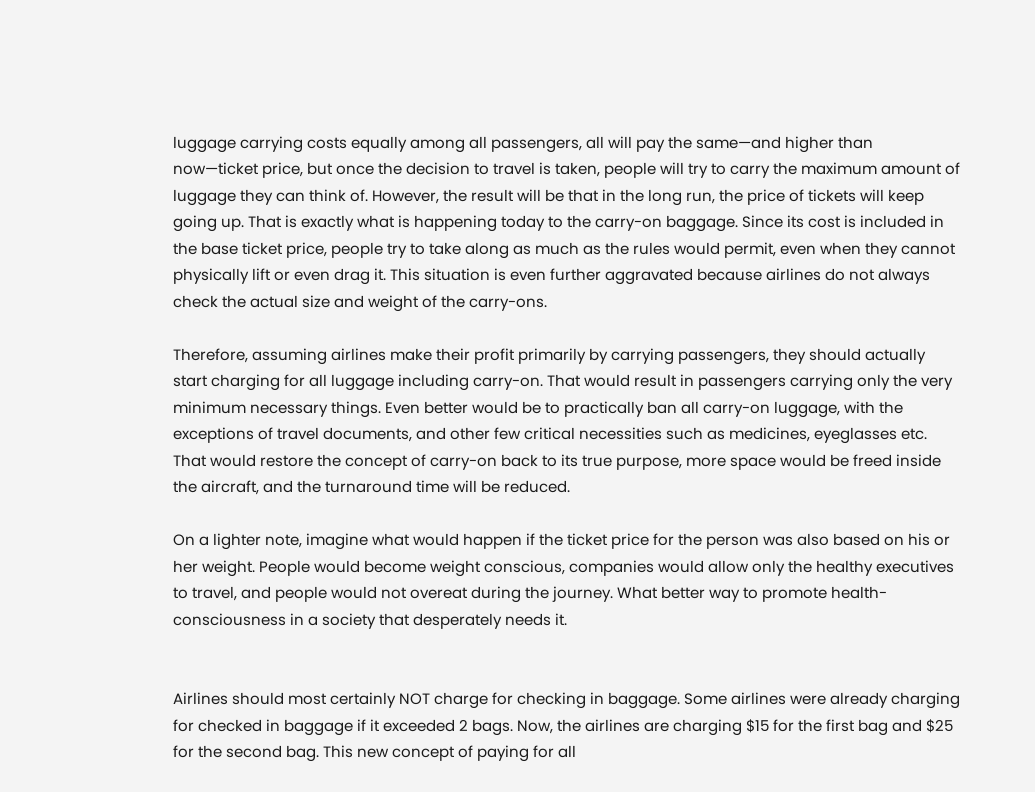luggage carrying costs equally among all passengers, all will pay the same—and higher than now—ticket price, but once the decision to travel is taken, people will try to carry the maximum amount of luggage they can think of. However, the result will be that in the long run, the price of tickets will keep going up. That is exactly what is happening today to the carry-on baggage. Since its cost is included in the base ticket price, people try to take along as much as the rules would permit, even when they cannot physically lift or even drag it. This situation is even further aggravated because airlines do not always check the actual size and weight of the carry-ons.

Therefore, assuming airlines make their profit primarily by carrying passengers, they should actually start charging for all luggage including carry-on. That would result in passengers carrying only the very minimum necessary things. Even better would be to practically ban all carry-on luggage, with the exceptions of travel documents, and other few critical necessities such as medicines, eyeglasses etc. That would restore the concept of carry-on back to its true purpose, more space would be freed inside the aircraft, and the turnaround time will be reduced.

On a lighter note, imagine what would happen if the ticket price for the person was also based on his or her weight. People would become weight conscious, companies would allow only the healthy executives to travel, and people would not overeat during the journey. What better way to promote health-consciousness in a society that desperately needs it.


Airlines should most certainly NOT charge for checking in baggage. Some airlines were already charging for checked in baggage if it exceeded 2 bags. Now, the airlines are charging $15 for the first bag and $25 for the second bag. This new concept of paying for all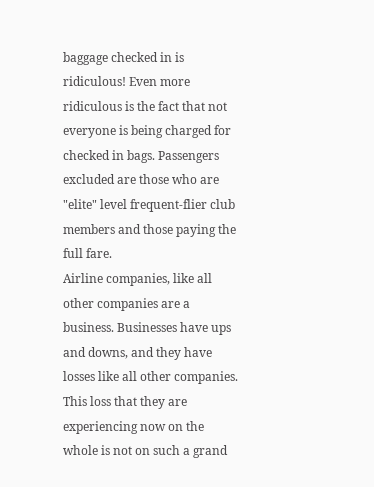baggage checked in is ridiculous! Even more ridiculous is the fact that not everyone is being charged for checked in bags. Passengers excluded are those who are "elite" level frequent-flier club members and those paying the full fare.
Airline companies, like all other companies are a business. Businesses have ups and downs, and they have losses like all other companies. This loss that they are experiencing now on the whole is not on such a grand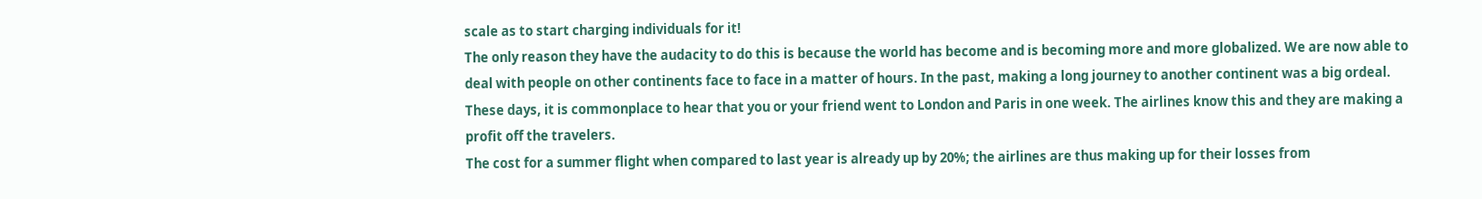scale as to start charging individuals for it!
The only reason they have the audacity to do this is because the world has become and is becoming more and more globalized. We are now able to deal with people on other continents face to face in a matter of hours. In the past, making a long journey to another continent was a big ordeal. These days, it is commonplace to hear that you or your friend went to London and Paris in one week. The airlines know this and they are making a profit off the travelers.
The cost for a summer flight when compared to last year is already up by 20%; the airlines are thus making up for their losses from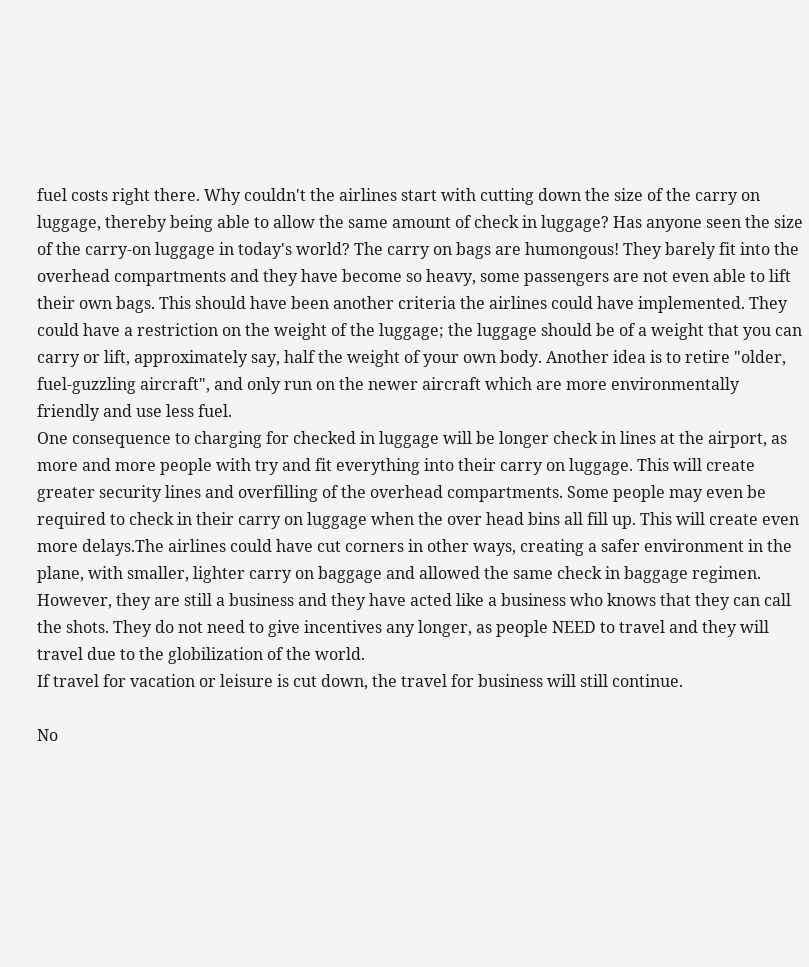fuel costs right there. Why couldn't the airlines start with cutting down the size of the carry on luggage, thereby being able to allow the same amount of check in luggage? Has anyone seen the size of the carry-on luggage in today's world? The carry on bags are humongous! They barely fit into the overhead compartments and they have become so heavy, some passengers are not even able to lift their own bags. This should have been another criteria the airlines could have implemented. They could have a restriction on the weight of the luggage; the luggage should be of a weight that you can carry or lift, approximately say, half the weight of your own body. Another idea is to retire "older, fuel-guzzling aircraft", and only run on the newer aircraft which are more environmentally friendly and use less fuel.
One consequence to charging for checked in luggage will be longer check in lines at the airport, as more and more people with try and fit everything into their carry on luggage. This will create greater security lines and overfilling of the overhead compartments. Some people may even be required to check in their carry on luggage when the over head bins all fill up. This will create even more delays.The airlines could have cut corners in other ways, creating a safer environment in the plane, with smaller, lighter carry on baggage and allowed the same check in baggage regimen. However, they are still a business and they have acted like a business who knows that they can call the shots. They do not need to give incentives any longer, as people NEED to travel and they will travel due to the globilization of the world.
If travel for vacation or leisure is cut down, the travel for business will still continue.

No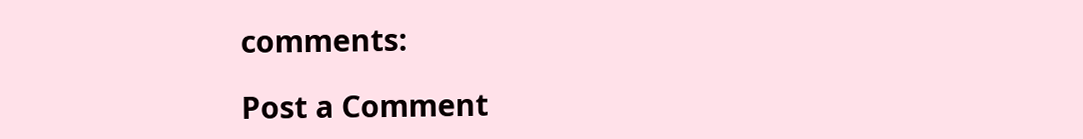comments:

Post a Comment